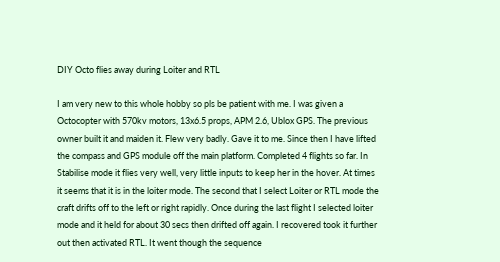DIY Octo flies away during Loiter and RTL

I am very new to this whole hobby so pls be patient with me. I was given a Octocopter with 570kv motors, 13x6.5 props, APM 2.6, Ublox GPS. The previous owner built it and maiden it. Flew very badly. Gave it to me. Since then I have lifted the compass and GPS module off the main platform. Completed 4 flights so far. In Stabilise mode it flies very well, very little inputs to keep her in the hover. At times it seems that it is in the loiter mode. The second that I select Loiter or RTL mode the craft drifts off to the left or right rapidly. Once during the last flight I selected loiter mode and it held for about 30 secs then drifted off again. I recovered took it further out then activated RTL. It went though the sequence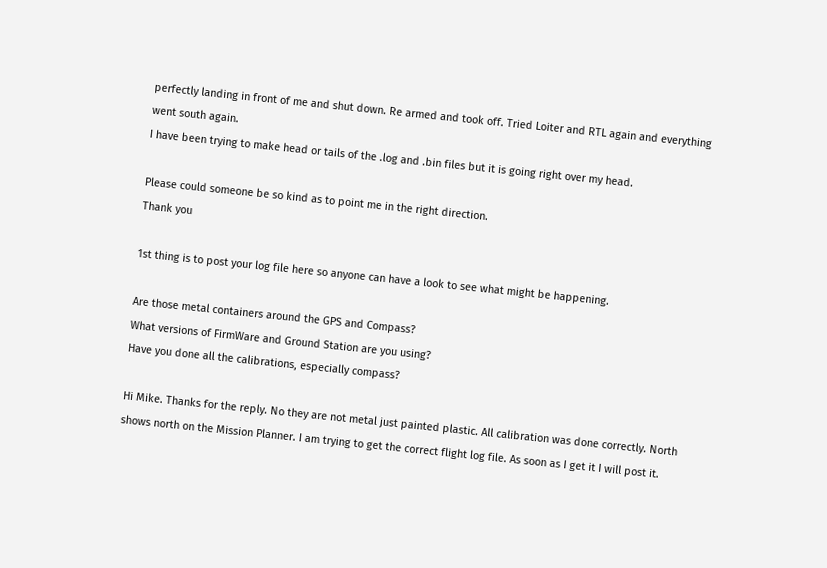perfectly landing in front of me and shut down. Re armed and took off. Tried Loiter and RTL again and everything went south again.
I have been trying to make head or tails of the .log and .bin files but it is going right over my head.

Please could someone be so kind as to point me in the right direction.
Thank you

1st thing is to post your log file here so anyone can have a look to see what might be happening.

Are those metal containers around the GPS and Compass?
What versions of FirmWare and Ground Station are you using?
Have you done all the calibrations, especially compass?

Hi Mike. Thanks for the reply. No they are not metal just painted plastic. All calibration was done correctly. North shows north on the Mission Planner. I am trying to get the correct flight log file. As soon as I get it I will post it.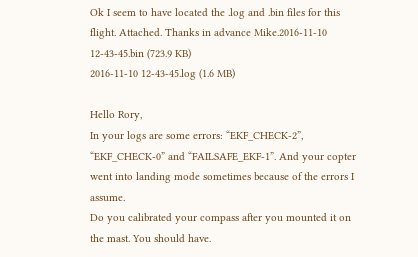Ok I seem to have located the .log and .bin files for this flight. Attached. Thanks in advance Mike.2016-11-10 12-43-45.bin (723.9 KB)
2016-11-10 12-43-45.log (1.6 MB)

Hello Rory,
In your logs are some errors: “EKF_CHECK-2”, “EKF_CHECK-0” and “FAILSAFE_EKF-1”. And your copter went into landing mode sometimes because of the errors I assume.
Do you calibrated your compass after you mounted it on the mast. You should have.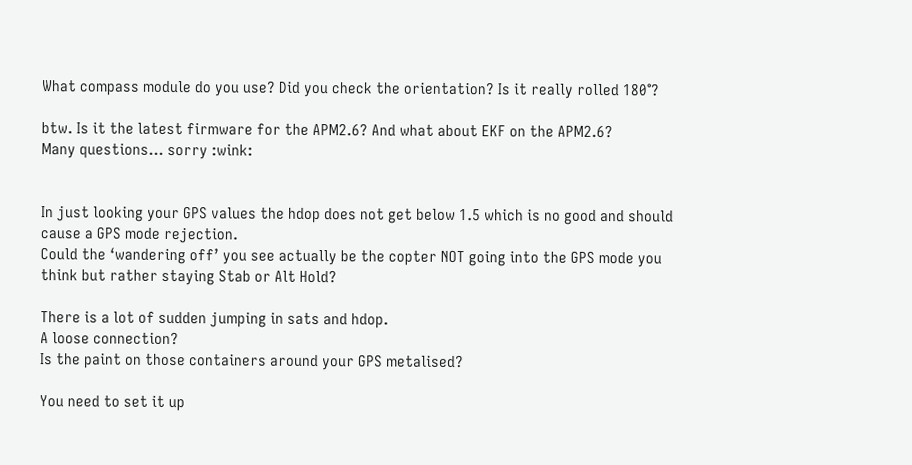What compass module do you use? Did you check the orientation? Is it really rolled 180°?

btw. Is it the latest firmware for the APM2.6? And what about EKF on the APM2.6?
Many questions… sorry :wink:


In just looking your GPS values the hdop does not get below 1.5 which is no good and should cause a GPS mode rejection.
Could the ‘wandering off’ you see actually be the copter NOT going into the GPS mode you think but rather staying Stab or Alt Hold?

There is a lot of sudden jumping in sats and hdop.
A loose connection?
Is the paint on those containers around your GPS metalised?

You need to set it up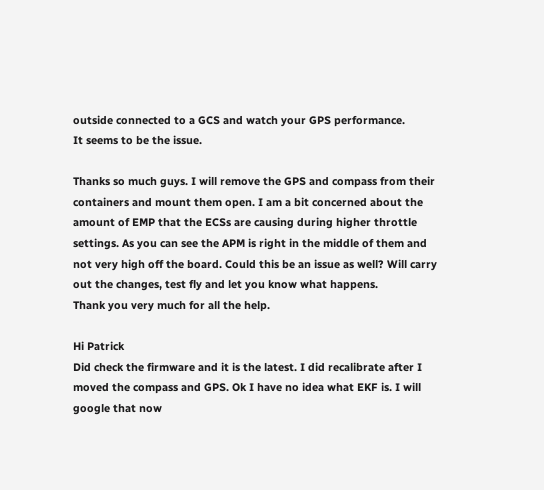outside connected to a GCS and watch your GPS performance.
It seems to be the issue.

Thanks so much guys. I will remove the GPS and compass from their containers and mount them open. I am a bit concerned about the amount of EMP that the ECSs are causing during higher throttle settings. As you can see the APM is right in the middle of them and not very high off the board. Could this be an issue as well? Will carry out the changes, test fly and let you know what happens.
Thank you very much for all the help.

Hi Patrick
Did check the firmware and it is the latest. I did recalibrate after I moved the compass and GPS. Ok I have no idea what EKF is. I will google that now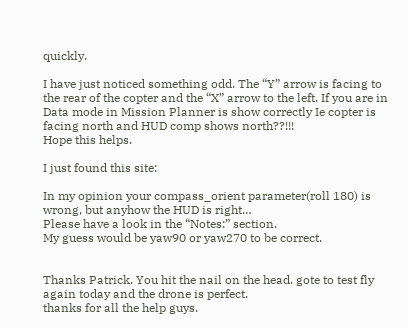quickly.

I have just noticed something odd. The “Y” arrow is facing to the rear of the copter and the “X” arrow to the left. If you are in Data mode in Mission Planner is show correctly Ie copter is facing north and HUD comp shows north??!!!
Hope this helps.

I just found this site:

In my opinion your compass_orient parameter(roll 180) is wrong, but anyhow the HUD is right…
Please have a look in the “Notes:” section.
My guess would be yaw90 or yaw270 to be correct.


Thanks Patrick. You hit the nail on the head. gote to test fly again today and the drone is perfect.
thanks for all the help guys.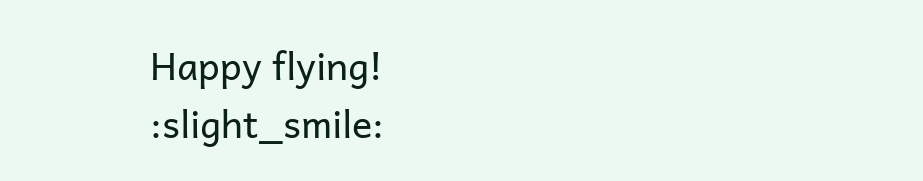Happy flying! :slight_smile: